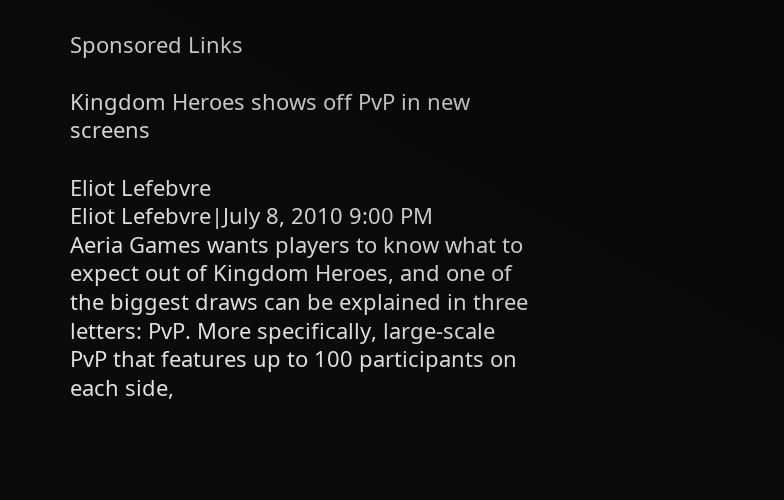Sponsored Links

Kingdom Heroes shows off PvP in new screens

Eliot Lefebvre
Eliot Lefebvre|July 8, 2010 9:00 PM
Aeria Games wants players to know what to expect out of Kingdom Heroes, and one of the biggest draws can be explained in three letters: PvP. More specifically, large-scale PvP that features up to 100 participants on each side,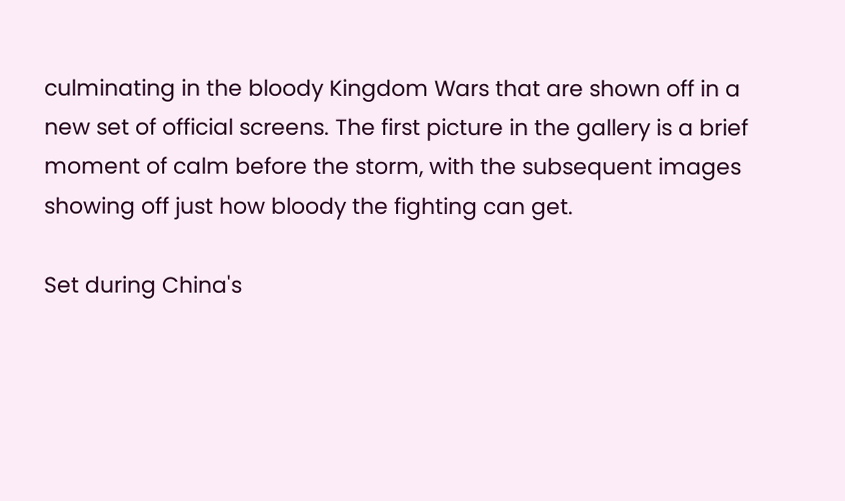culminating in the bloody Kingdom Wars that are shown off in a new set of official screens. The first picture in the gallery is a brief moment of calm before the storm, with the subsequent images showing off just how bloody the fighting can get.

Set during China's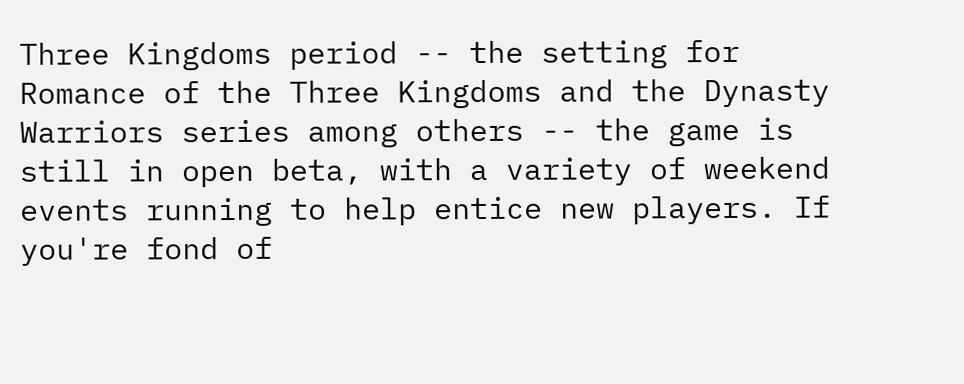Three Kingdoms period -- the setting for Romance of the Three Kingdoms and the Dynasty Warriors series among others -- the game is still in open beta, with a variety of weekend events running to help entice new players. If you're fond of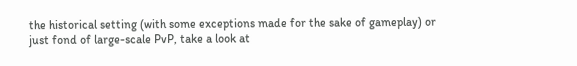the historical setting (with some exceptions made for the sake of gameplay) or just fond of large-scale PvP, take a look at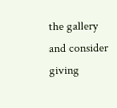the gallery and consider giving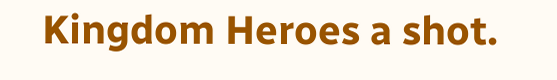Kingdom Heroes a shot.